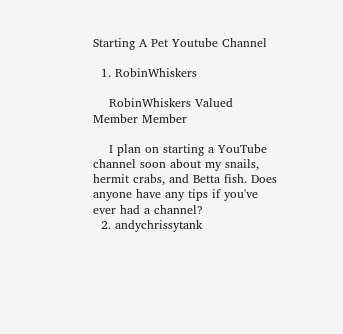Starting A Pet Youtube Channel

  1. RobinWhiskers

    RobinWhiskers Valued Member Member

    I plan on starting a YouTube channel soon about my snails, hermit crabs, and Betta fish. Does anyone have any tips if you've ever had a channel?
  2. andychrissytank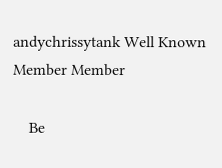andychrissytank Well Known Member Member

    Be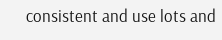consistent and use lots and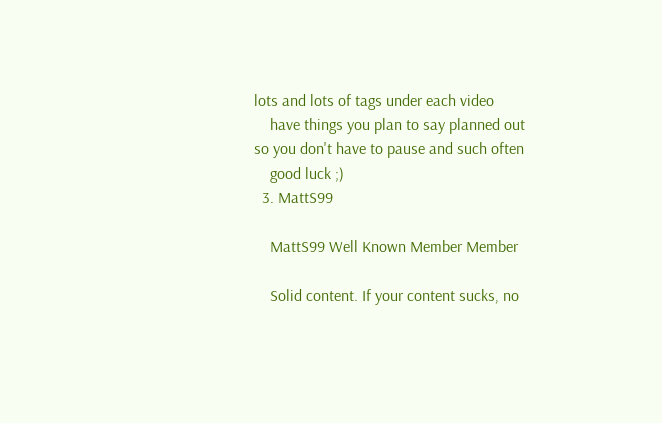lots and lots of tags under each video
    have things you plan to say planned out so you don't have to pause and such often
    good luck ;)
  3. MattS99

    MattS99 Well Known Member Member

    Solid content. If your content sucks, no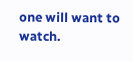one will want to watch.